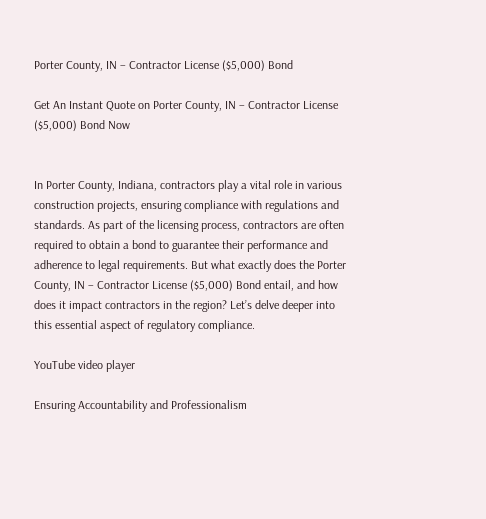Porter County, IN – Contractor License ($5,000) Bond

Get An Instant Quote on Porter County, IN – Contractor License ($5,000) Bond Now


In Porter County, Indiana, contractors play a vital role in various construction projects, ensuring compliance with regulations and standards. As part of the licensing process, contractors are often required to obtain a bond to guarantee their performance and adherence to legal requirements. But what exactly does the Porter County, IN – Contractor License ($5,000) Bond entail, and how does it impact contractors in the region? Let’s delve deeper into this essential aspect of regulatory compliance.

YouTube video player

Ensuring Accountability and Professionalism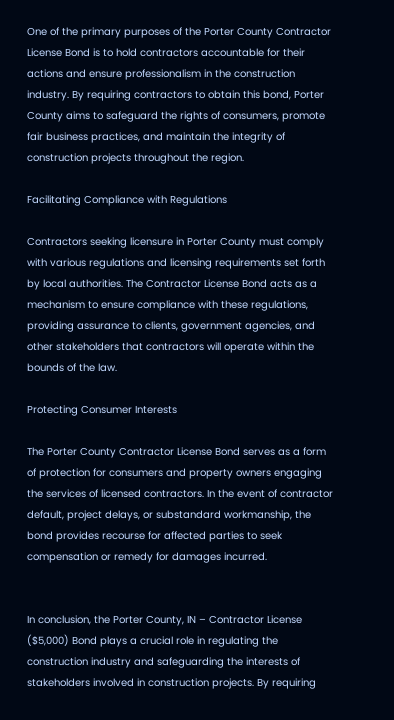One of the primary purposes of the Porter County Contractor License Bond is to hold contractors accountable for their actions and ensure professionalism in the construction industry. By requiring contractors to obtain this bond, Porter County aims to safeguard the rights of consumers, promote fair business practices, and maintain the integrity of construction projects throughout the region.

Facilitating Compliance with Regulations

Contractors seeking licensure in Porter County must comply with various regulations and licensing requirements set forth by local authorities. The Contractor License Bond acts as a mechanism to ensure compliance with these regulations, providing assurance to clients, government agencies, and other stakeholders that contractors will operate within the bounds of the law.

Protecting Consumer Interests

The Porter County Contractor License Bond serves as a form of protection for consumers and property owners engaging the services of licensed contractors. In the event of contractor default, project delays, or substandard workmanship, the bond provides recourse for affected parties to seek compensation or remedy for damages incurred.


In conclusion, the Porter County, IN – Contractor License ($5,000) Bond plays a crucial role in regulating the construction industry and safeguarding the interests of stakeholders involved in construction projects. By requiring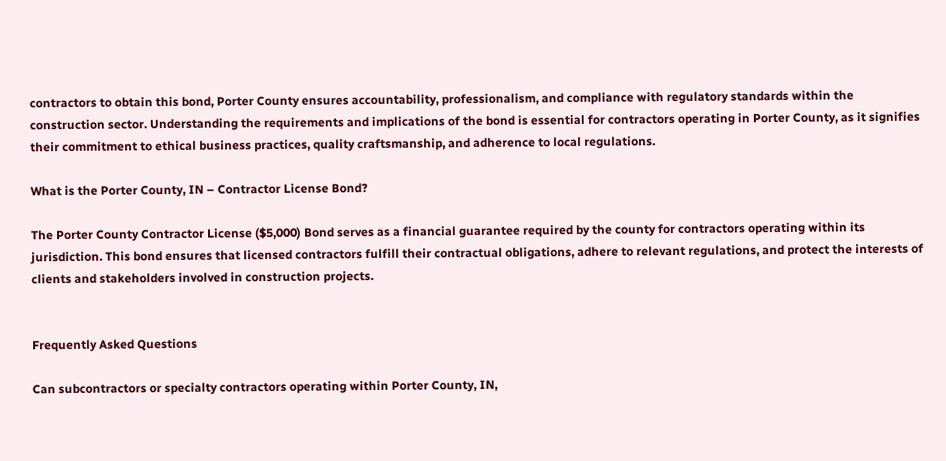contractors to obtain this bond, Porter County ensures accountability, professionalism, and compliance with regulatory standards within the construction sector. Understanding the requirements and implications of the bond is essential for contractors operating in Porter County, as it signifies their commitment to ethical business practices, quality craftsmanship, and adherence to local regulations.

What is the Porter County, IN – Contractor License Bond?

The Porter County Contractor License ($5,000) Bond serves as a financial guarantee required by the county for contractors operating within its jurisdiction. This bond ensures that licensed contractors fulfill their contractual obligations, adhere to relevant regulations, and protect the interests of clients and stakeholders involved in construction projects.


Frequently Asked Questions

Can subcontractors or specialty contractors operating within Porter County, IN,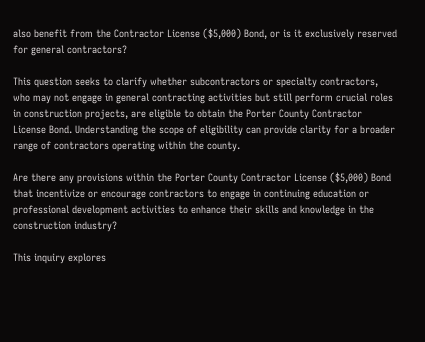also benefit from the Contractor License ($5,000) Bond, or is it exclusively reserved for general contractors?

This question seeks to clarify whether subcontractors or specialty contractors, who may not engage in general contracting activities but still perform crucial roles in construction projects, are eligible to obtain the Porter County Contractor License Bond. Understanding the scope of eligibility can provide clarity for a broader range of contractors operating within the county.

Are there any provisions within the Porter County Contractor License ($5,000) Bond that incentivize or encourage contractors to engage in continuing education or professional development activities to enhance their skills and knowledge in the construction industry?

This inquiry explores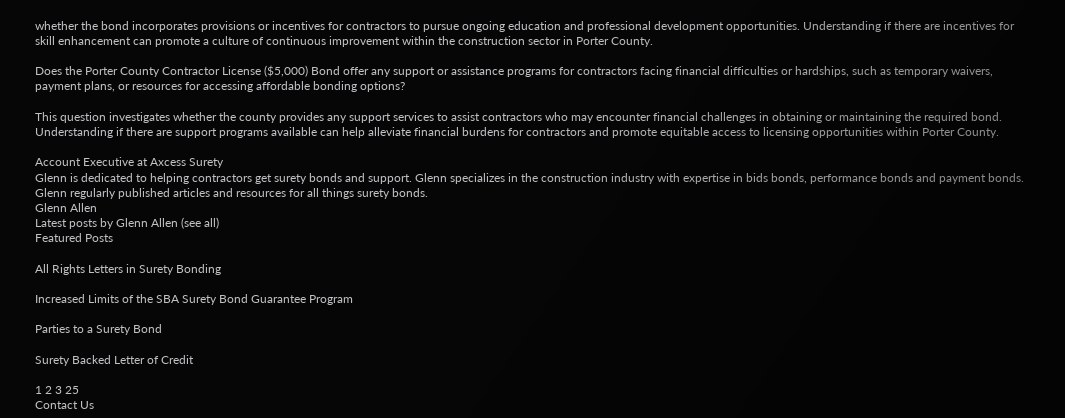whether the bond incorporates provisions or incentives for contractors to pursue ongoing education and professional development opportunities. Understanding if there are incentives for skill enhancement can promote a culture of continuous improvement within the construction sector in Porter County.

Does the Porter County Contractor License ($5,000) Bond offer any support or assistance programs for contractors facing financial difficulties or hardships, such as temporary waivers, payment plans, or resources for accessing affordable bonding options?

This question investigates whether the county provides any support services to assist contractors who may encounter financial challenges in obtaining or maintaining the required bond. Understanding if there are support programs available can help alleviate financial burdens for contractors and promote equitable access to licensing opportunities within Porter County.

Account Executive at Axcess Surety
Glenn is dedicated to helping contractors get surety bonds and support. Glenn specializes in the construction industry with expertise in bids bonds, performance bonds and payment bonds. Glenn regularly published articles and resources for all things surety bonds.
Glenn Allen
Latest posts by Glenn Allen (see all)
Featured Posts

All Rights Letters in Surety Bonding

Increased Limits of the SBA Surety Bond Guarantee Program

Parties to a Surety Bond

Surety Backed Letter of Credit

1 2 3 25
Contact Us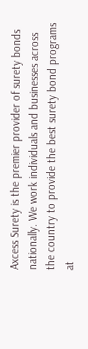Axcess Surety is the premier provider of surety bonds nationally. We work individuals and businesses across the country to provide the best surety bond programs at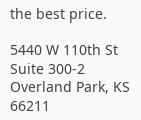the best price.

5440 W 110th St Suite 300-2
Overland Park, KS 66211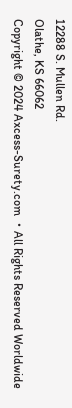12288 S. Mullen Rd.
Olathe, KS 66062
Copyright © 2024 Axcess-Surety.com ・All Rights Reserved Worldwide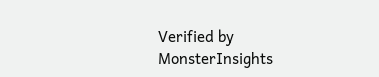Verified by MonsterInsights